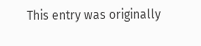This entry was originally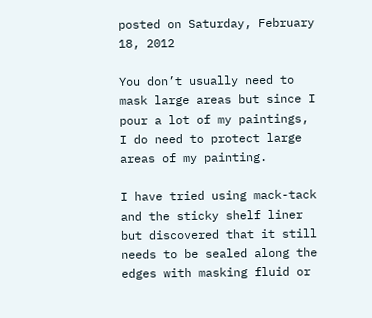posted on Saturday, February 18, 2012

You don’t usually need to mask large areas but since I pour a lot of my paintings, I do need to protect large areas of my painting.

I have tried using mack-tack and the sticky shelf liner but discovered that it still needs to be sealed along the edges with masking fluid or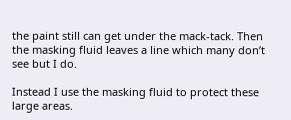the paint still can get under the mack-tack. Then the masking fluid leaves a line which many don’t see but I do.

Instead I use the masking fluid to protect these large areas.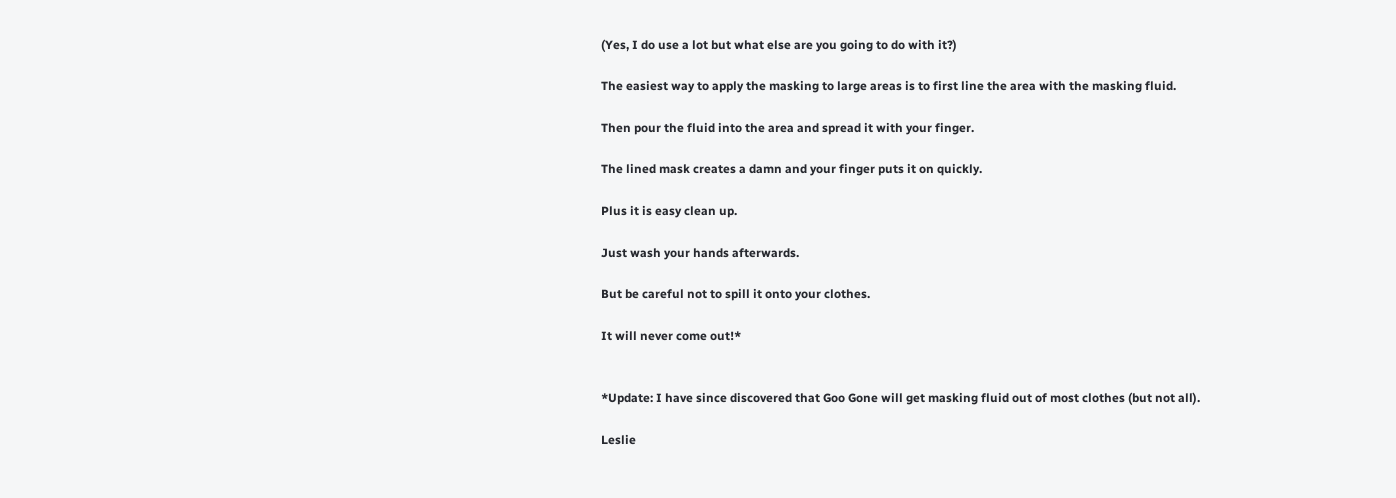(Yes, I do use a lot but what else are you going to do with it?)

The easiest way to apply the masking to large areas is to first line the area with the masking fluid.

Then pour the fluid into the area and spread it with your finger.

The lined mask creates a damn and your finger puts it on quickly.

Plus it is easy clean up.

Just wash your hands afterwards.

But be careful not to spill it onto your clothes.

It will never come out!*


*Update: I have since discovered that Goo Gone will get masking fluid out of most clothes (but not all).

Leslie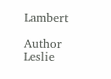Lambert

Author Leslie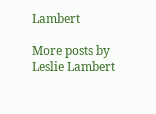Lambert

More posts by Leslie Lambert